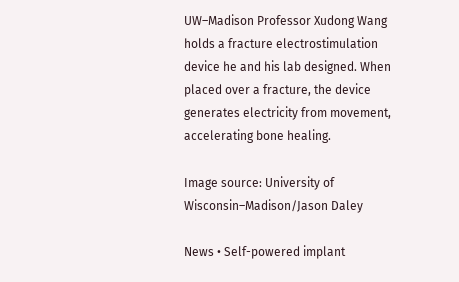UW–Madison Professor Xudong Wang holds a fracture electrostimulation device he and his lab designed. When placed over a fracture, the device generates electricity from movement, accelerating bone healing.

Image source: University of Wisconsin–Madison/Jason Daley

News • Self-powered implant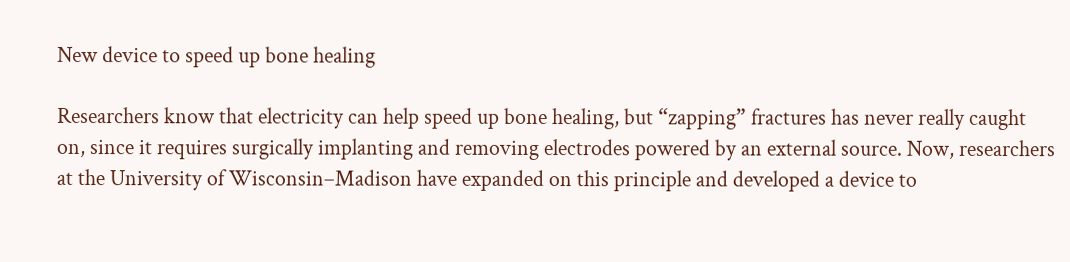New device to speed up bone healing

Researchers know that electricity can help speed up bone healing, but “zapping” fractures has never really caught on, since it requires surgically implanting and removing electrodes powered by an external source. Now, researchers at the University of Wisconsin–Madison have expanded on this principle and developed a device to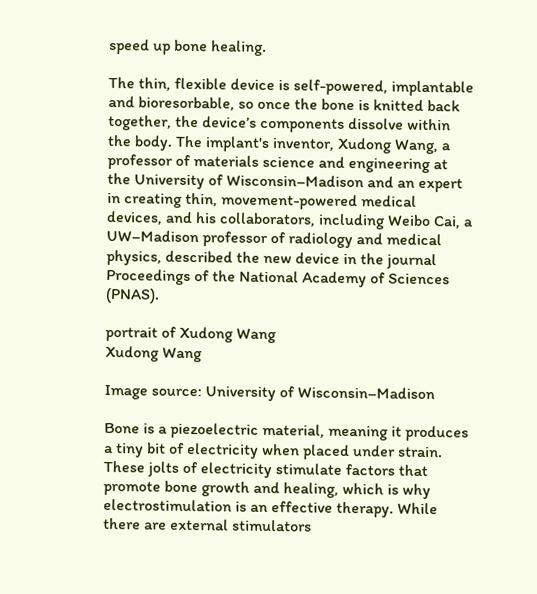speed up bone healing.

The thin, flexible device is self-powered, implantable and bioresorbable, so once the bone is knitted back together, the device’s components dissolve within the body. The implant's inventor, Xudong Wang, a professor of materials science and engineering at the University of Wisconsin–Madison and an expert in creating thin, movement-powered medical devices, and his collaborators, including Weibo Cai, a UW–Madison professor of radiology and medical physics, described the new device in the journal Proceedings of the National Academy of Sciences (PNAS).

portrait of Xudong Wang
Xudong Wang

Image source: University of Wisconsin–Madison

Bone is a piezoelectric material, meaning it produces a tiny bit of electricity when placed under strain. These jolts of electricity stimulate factors that promote bone growth and healing, which is why electrostimulation is an effective therapy. While there are external stimulators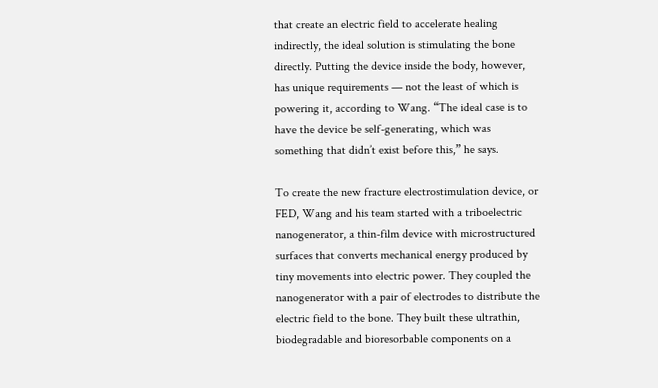that create an electric field to accelerate healing indirectly, the ideal solution is stimulating the bone directly. Putting the device inside the body, however, has unique requirements — not the least of which is powering it, according to Wang. “The ideal case is to have the device be self-generating, which was something that didn’t exist before this,” he says.

To create the new fracture electrostimulation device, or FED, Wang and his team started with a triboelectric nanogenerator, a thin-film device with microstructured surfaces that converts mechanical energy produced by tiny movements into electric power. They coupled the nanogenerator with a pair of electrodes to distribute the electric field to the bone. They built these ultrathin, biodegradable and bioresorbable components on a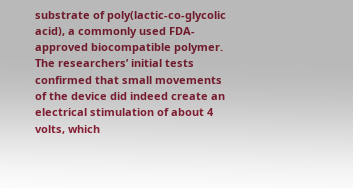substrate of poly(lactic-co-glycolic acid), a commonly used FDA-approved biocompatible polymer. The researchers’ initial tests confirmed that small movements of the device did indeed create an electrical stimulation of about 4 volts, which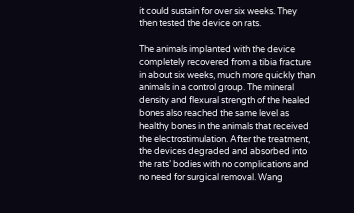it could sustain for over six weeks. They then tested the device on rats.

The animals implanted with the device completely recovered from a tibia fracture in about six weeks, much more quickly than animals in a control group. The mineral density and flexural strength of the healed bones also reached the same level as healthy bones in the animals that received the electrostimulation. After the treatment, the devices degraded and absorbed into the rats’ bodies with no complications and no need for surgical removal. Wang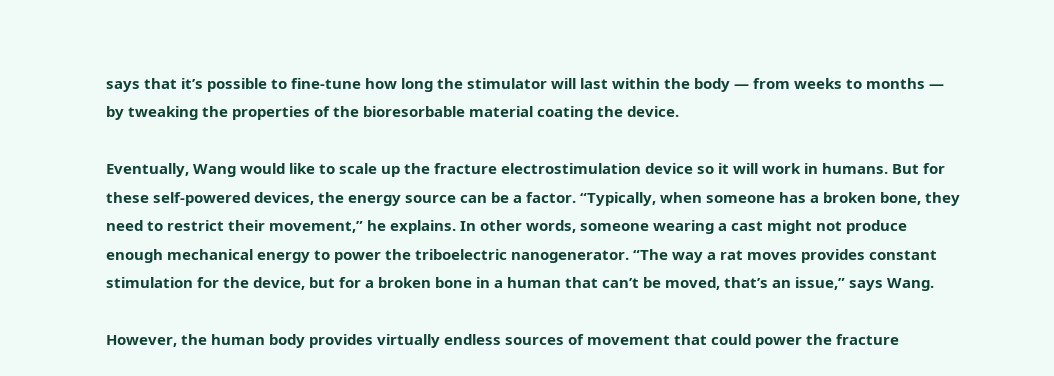says that it’s possible to fine-tune how long the stimulator will last within the body — from weeks to months — by tweaking the properties of the bioresorbable material coating the device.

Eventually, Wang would like to scale up the fracture electrostimulation device so it will work in humans. But for these self-powered devices, the energy source can be a factor. “Typically, when someone has a broken bone, they need to restrict their movement,” he explains. In other words, someone wearing a cast might not produce enough mechanical energy to power the triboelectric nanogenerator. “The way a rat moves provides constant stimulation for the device, but for a broken bone in a human that can’t be moved, that’s an issue,” says Wang.

However, the human body provides virtually endless sources of movement that could power the fracture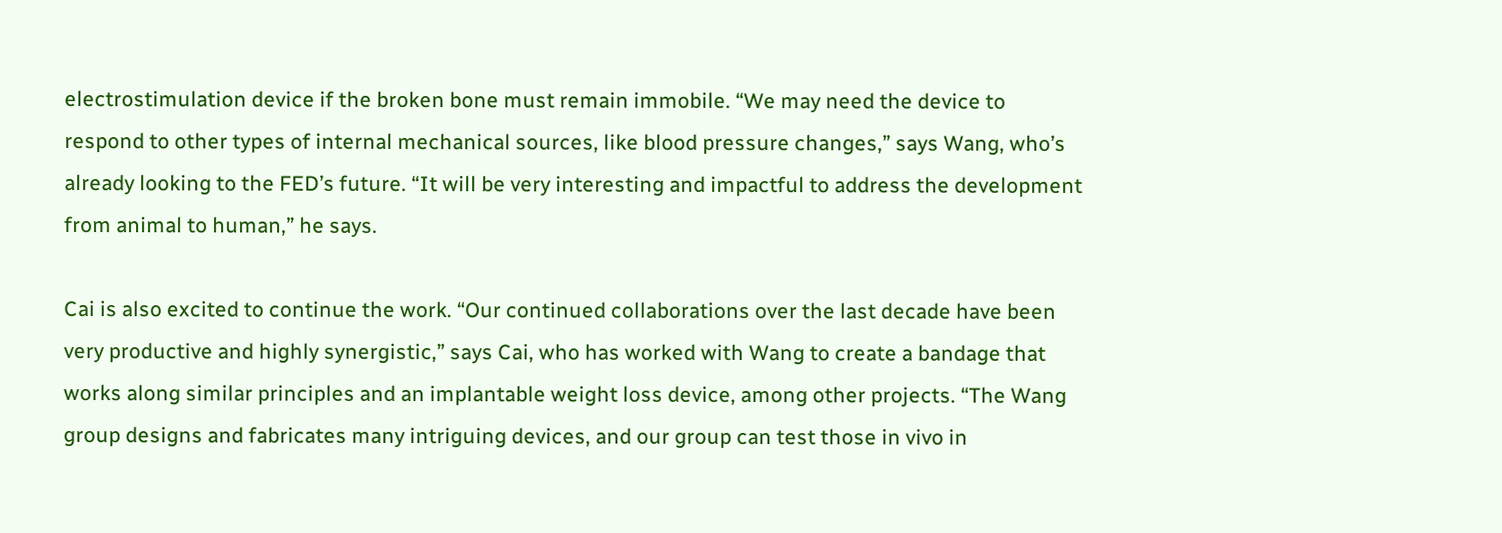electrostimulation device if the broken bone must remain immobile. “We may need the device to respond to other types of internal mechanical sources, like blood pressure changes,” says Wang, who’s already looking to the FED’s future. “It will be very interesting and impactful to address the development from animal to human,” he says.

Cai is also excited to continue the work. “Our continued collaborations over the last decade have been very productive and highly synergistic,” says Cai, who has worked with Wang to create a bandage that works along similar principles and an implantable weight loss device, among other projects. “The Wang group designs and fabricates many intriguing devices, and our group can test those in vivo in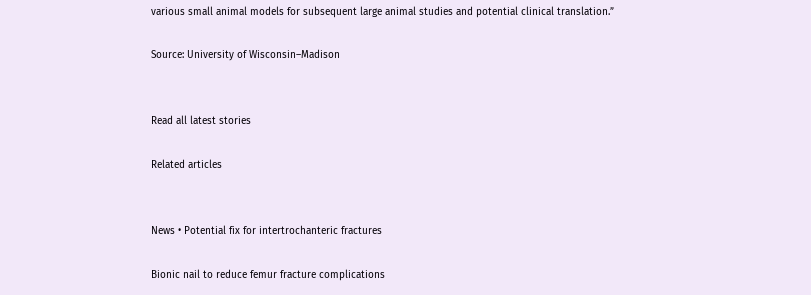various small animal models for subsequent large animal studies and potential clinical translation.”

Source: University of Wisconsin–Madison


Read all latest stories

Related articles


News • Potential fix for intertrochanteric fractures

Bionic nail to reduce femur fracture complications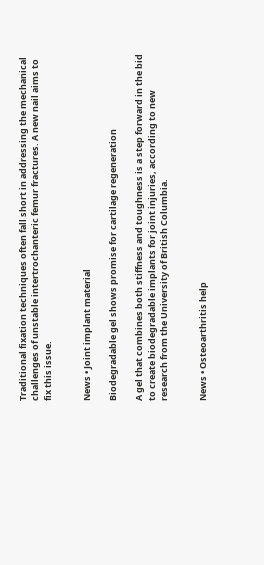Traditional fixation techniques often fall short in addressing the mechanical challenges of unstable intertrochanteric femur fractures. A new nail aims to fix this issue.


News • Joint implant material

Biodegradable gel shows promise for cartilage regeneration

A gel that combines both stiffness and toughness is a step forward in the bid to create biodegradable implants for joint injuries, according to new research from the University of British Columbia.


News • Osteoarthritis help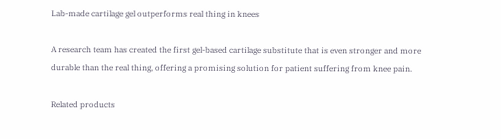Lab-made cartilage gel outperforms real thing in knees

A research team has created the first gel-based cartilage substitute that is even stronger and more durable than the real thing, offering a promising solution for patient suffering from knee pain.

Related products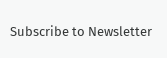Subscribe to Newsletter